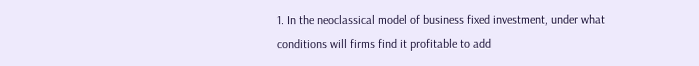1. In the neoclassical model of business fixed investment, under what conditions will firms find it profitable to add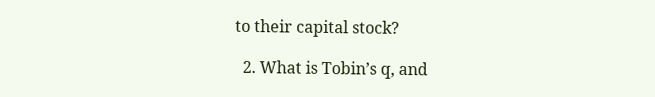to their capital stock?

  2. What is Tobin’s q, and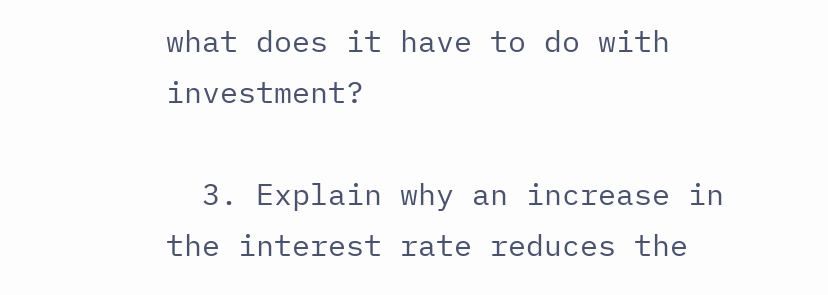what does it have to do with investment?

  3. Explain why an increase in the interest rate reduces the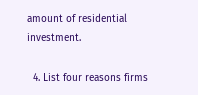amount of residential investment.

  4. List four reasons firms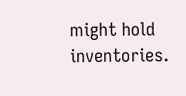might hold inventories.